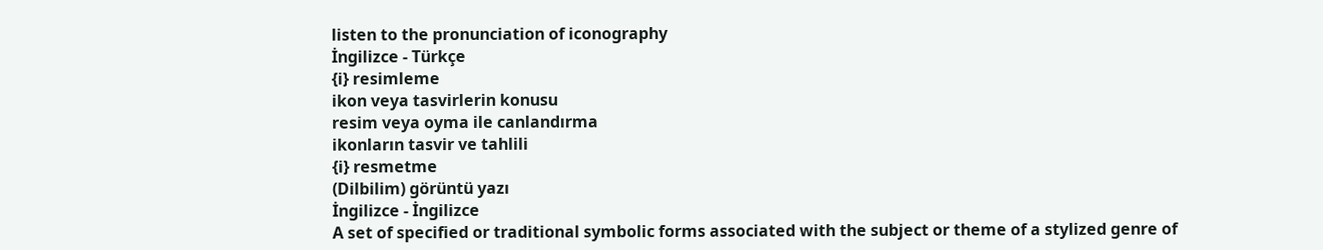listen to the pronunciation of iconography
İngilizce - Türkçe
{i} resimleme
ikon veya tasvirlerin konusu
resim veya oyma ile canlandırma
ikonların tasvir ve tahlili
{i} resmetme
(Dilbilim) görüntü yazı
İngilizce - İngilizce
A set of specified or traditional symbolic forms associated with the subject or theme of a stylized genre of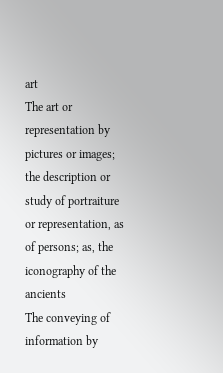art
The art or representation by pictures or images; the description or study of portraiture or representation, as of persons; as, the iconography of the ancients
The conveying of information by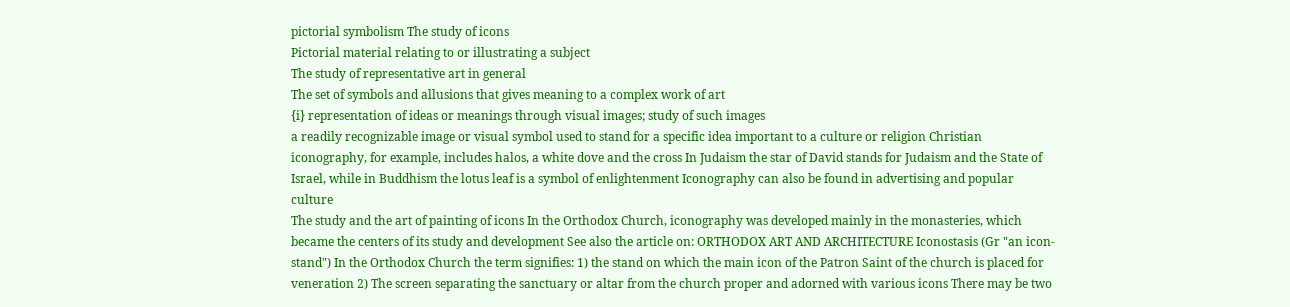pictorial symbolism The study of icons
Pictorial material relating to or illustrating a subject
The study of representative art in general
The set of symbols and allusions that gives meaning to a complex work of art
{i} representation of ideas or meanings through visual images; study of such images
a readily recognizable image or visual symbol used to stand for a specific idea important to a culture or religion Christian iconography, for example, includes halos, a white dove and the cross In Judaism the star of David stands for Judaism and the State of Israel, while in Buddhism the lotus leaf is a symbol of enlightenment Iconography can also be found in advertising and popular culture
The study and the art of painting of icons In the Orthodox Church, iconography was developed mainly in the monasteries, which became the centers of its study and development See also the article on: ORTHODOX ART AND ARCHITECTURE Iconostasis (Gr "an icon-stand") In the Orthodox Church the term signifies: 1) the stand on which the main icon of the Patron Saint of the church is placed for veneration 2) The screen separating the sanctuary or altar from the church proper and adorned with various icons There may be two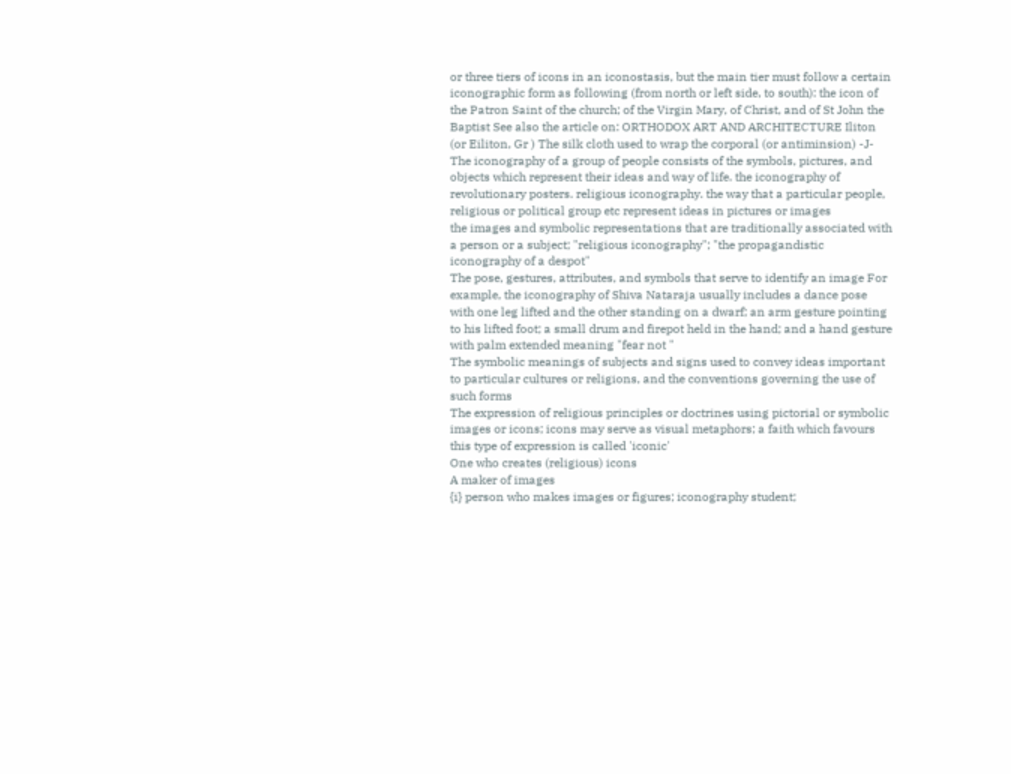or three tiers of icons in an iconostasis, but the main tier must follow a certain iconographic form as following (from north or left side, to south): the icon of the Patron Saint of the church; of the Virgin Mary, of Christ, and of St John the Baptist See also the article on: ORTHODOX ART AND ARCHITECTURE Iliton (or Eiliton, Gr ) The silk cloth used to wrap the corporal (or antiminsion) -J-
The iconography of a group of people consists of the symbols, pictures, and objects which represent their ideas and way of life. the iconography of revolutionary posters. religious iconography. the way that a particular people, religious or political group etc represent ideas in pictures or images
the images and symbolic representations that are traditionally associated with a person or a subject; "religious iconography"; "the propagandistic iconography of a despot"
The pose, gestures, attributes, and symbols that serve to identify an image For example, the iconography of Shiva Nataraja usually includes a dance pose with one leg lifted and the other standing on a dwarf; an arm gesture pointing to his lifted foot; a small drum and firepot held in the hand; and a hand gesture with palm extended meaning "fear not "
The symbolic meanings of subjects and signs used to convey ideas important to particular cultures or religions, and the conventions governing the use of such forms
The expression of religious principles or doctrines using pictorial or symbolic images or icons; icons may serve as visual metaphors; a faith which favours this type of expression is called 'iconic'
One who creates (religious) icons
A maker of images
{i} person who makes images or figures; iconography student;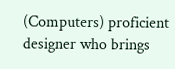(Computers) proficient designer who brings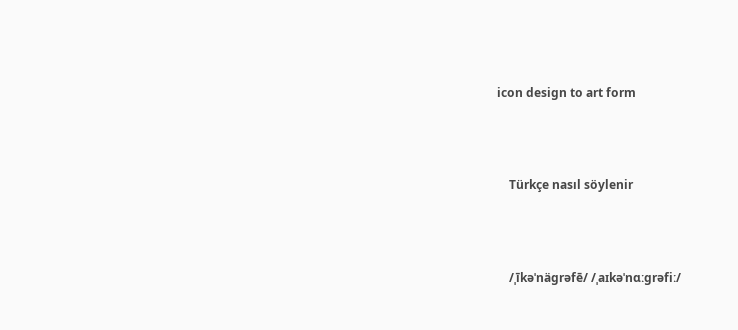icon design to art form



    Türkçe nasıl söylenir



    /ˌīkəˈnägrəfē/ /ˌaɪkəˈnɑːɡrəfiː/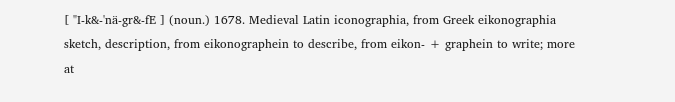[ "I-k&-'nä-gr&-fE ] (noun.) 1678. Medieval Latin iconographia, from Greek eikonographia sketch, description, from eikonographein to describe, from eikon- + graphein to write; more at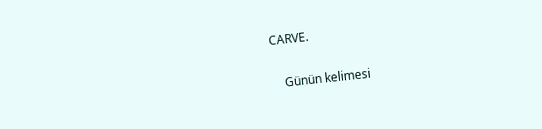CARVE.

    Günün kelimesi